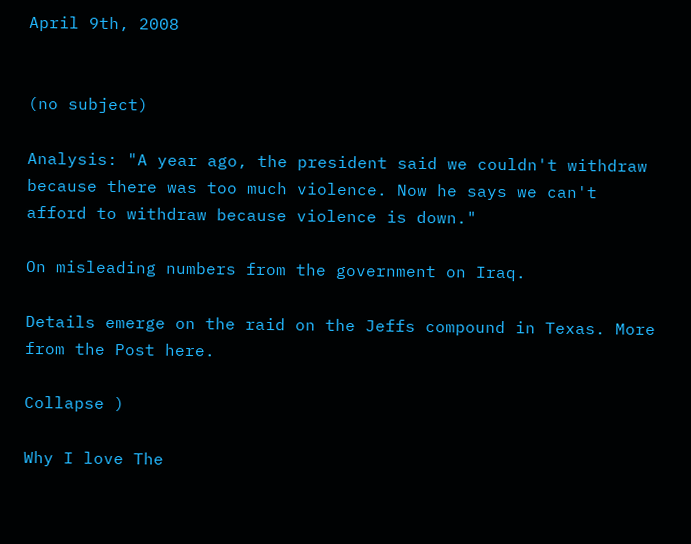April 9th, 2008


(no subject)

Analysis: "A year ago, the president said we couldn't withdraw because there was too much violence. Now he says we can't afford to withdraw because violence is down."

On misleading numbers from the government on Iraq.

Details emerge on the raid on the Jeffs compound in Texas. More from the Post here.

Collapse )

Why I love The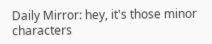Daily Mirror: hey, it's those minor characters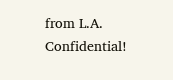from L.A. Confidential!